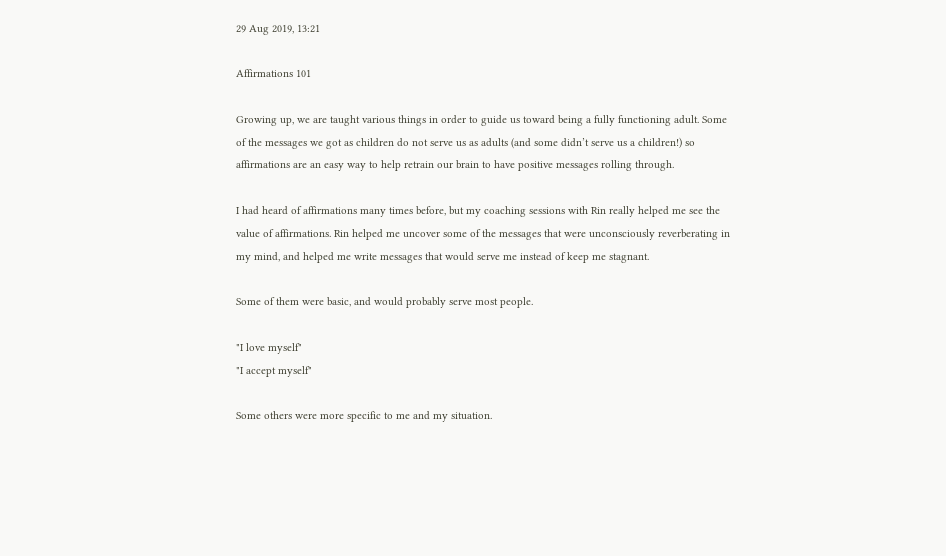29 Aug 2019, 13:21

Affirmations 101

Growing up, we are taught various things in order to guide us toward being a fully functioning adult. Some of the messages we got as children do not serve us as adults (and some didn’t serve us a children!) so affirmations are an easy way to help retrain our brain to have positive messages rolling through.

I had heard of affirmations many times before, but my coaching sessions with Rin really helped me see the value of affirmations. Rin helped me uncover some of the messages that were unconsciously reverberating in my mind, and helped me write messages that would serve me instead of keep me stagnant.

Some of them were basic, and would probably serve most people.

"I love myself"
"I accept myself"

Some others were more specific to me and my situation.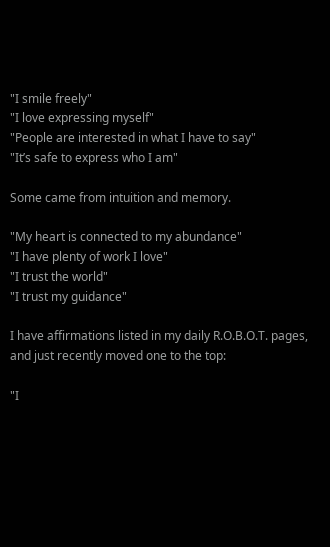"I smile freely"
"I love expressing myself"
"People are interested in what I have to say"
"It’s safe to express who I am"

Some came from intuition and memory.

"My heart is connected to my abundance"
"I have plenty of work I love"
"I trust the world"
"I trust my guidance"

I have affirmations listed in my daily R.O.B.O.T. pages, and just recently moved one to the top:

"I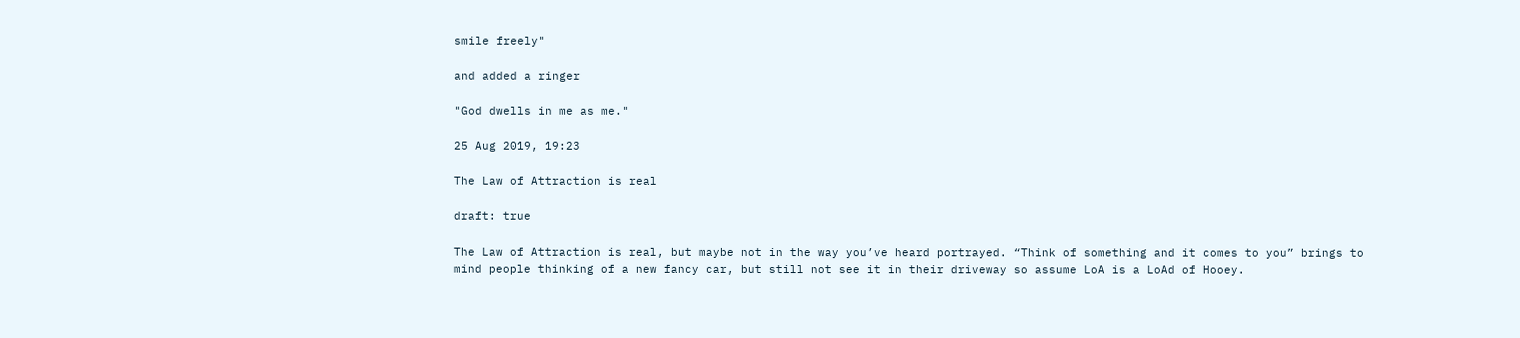smile freely"

and added a ringer

"God dwells in me as me."

25 Aug 2019, 19:23

The Law of Attraction is real

draft: true

The Law of Attraction is real, but maybe not in the way you’ve heard portrayed. “Think of something and it comes to you” brings to mind people thinking of a new fancy car, but still not see it in their driveway so assume LoA is a LoAd of Hooey.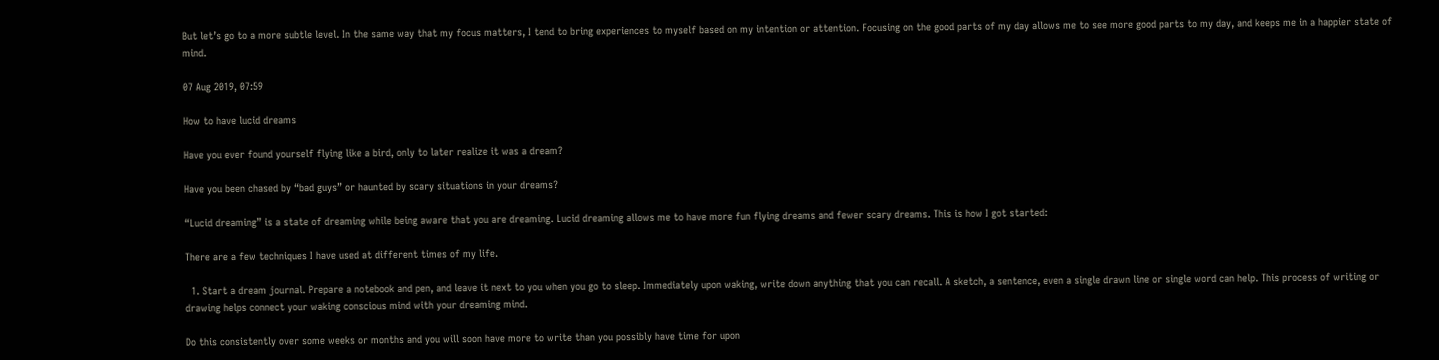But let’s go to a more subtle level. In the same way that my focus matters, I tend to bring experiences to myself based on my intention or attention. Focusing on the good parts of my day allows me to see more good parts to my day, and keeps me in a happier state of mind.

07 Aug 2019, 07:59

How to have lucid dreams

Have you ever found yourself flying like a bird, only to later realize it was a dream?

Have you been chased by “bad guys” or haunted by scary situations in your dreams?

“Lucid dreaming” is a state of dreaming while being aware that you are dreaming. Lucid dreaming allows me to have more fun flying dreams and fewer scary dreams. This is how I got started:

There are a few techniques I have used at different times of my life.

  1. Start a dream journal. Prepare a notebook and pen, and leave it next to you when you go to sleep. Immediately upon waking, write down anything that you can recall. A sketch, a sentence, even a single drawn line or single word can help. This process of writing or drawing helps connect your waking conscious mind with your dreaming mind.

Do this consistently over some weeks or months and you will soon have more to write than you possibly have time for upon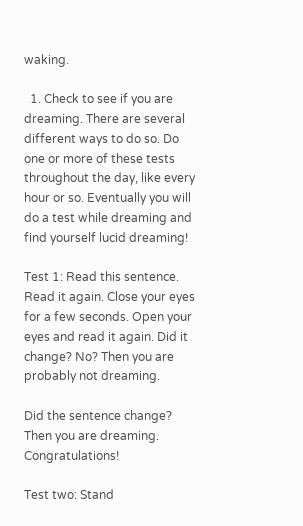waking.

  1. Check to see if you are dreaming. There are several different ways to do so. Do one or more of these tests throughout the day, like every hour or so. Eventually you will do a test while dreaming and find yourself lucid dreaming!

Test 1: Read this sentence. Read it again. Close your eyes for a few seconds. Open your eyes and read it again. Did it change? No? Then you are probably not dreaming.

Did the sentence change? Then you are dreaming. Congratulations!

Test two: Stand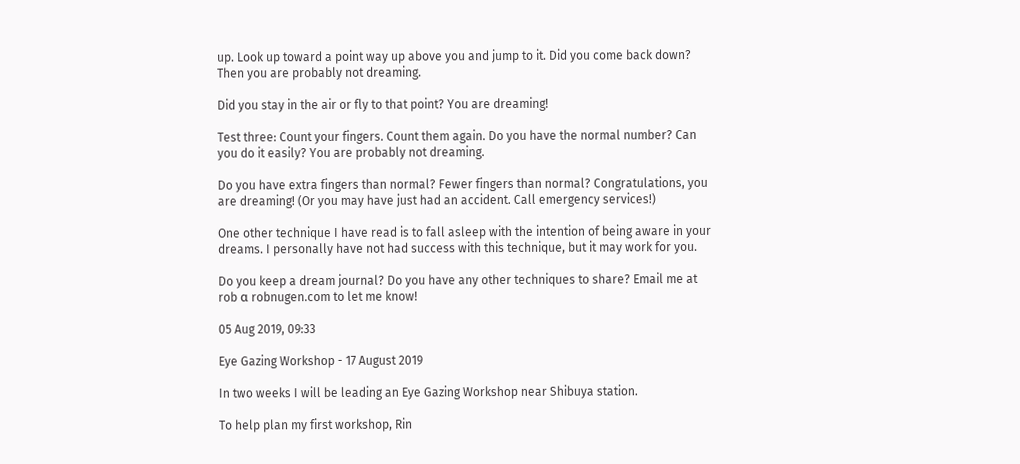up. Look up toward a point way up above you and jump to it. Did you come back down? Then you are probably not dreaming.

Did you stay in the air or fly to that point? You are dreaming!

Test three: Count your fingers. Count them again. Do you have the normal number? Can you do it easily? You are probably not dreaming.

Do you have extra fingers than normal? Fewer fingers than normal? Congratulations, you are dreaming! (Or you may have just had an accident. Call emergency services!)

One other technique I have read is to fall asleep with the intention of being aware in your dreams. I personally have not had success with this technique, but it may work for you.

Do you keep a dream journal? Do you have any other techniques to share? Email me at rob α robnugen.com to let me know!

05 Aug 2019, 09:33

Eye Gazing Workshop - 17 August 2019

In two weeks I will be leading an Eye Gazing Workshop near Shibuya station.

To help plan my first workshop, Rin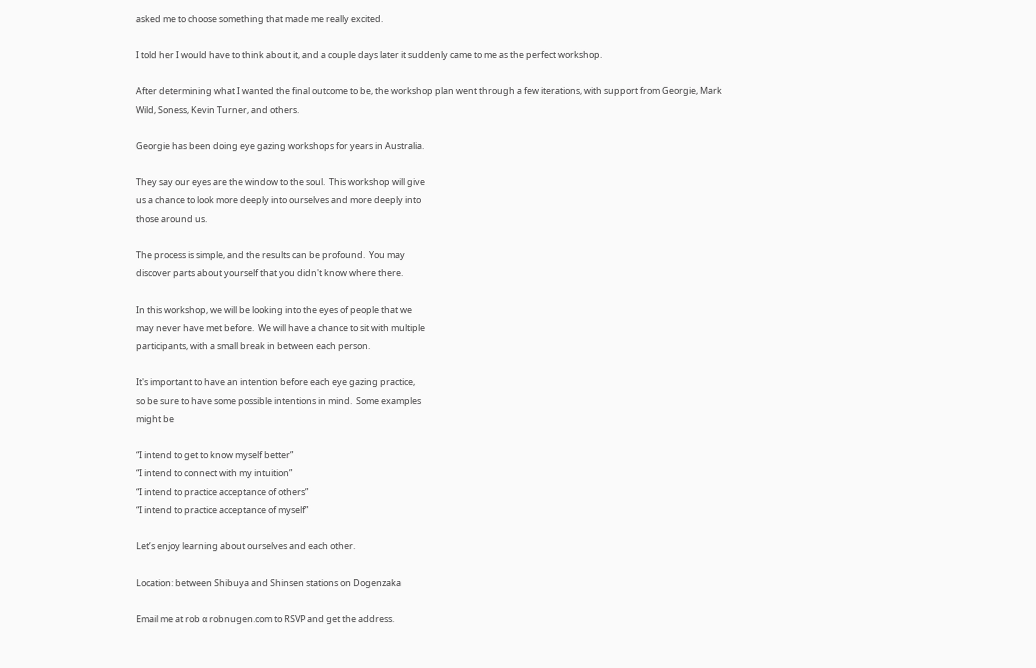asked me to choose something that made me really excited.

I told her I would have to think about it, and a couple days later it suddenly came to me as the perfect workshop.

After determining what I wanted the final outcome to be, the workshop plan went through a few iterations, with support from Georgie, Mark Wild, Soness, Kevin Turner, and others.

Georgie has been doing eye gazing workshops for years in Australia.

They say our eyes are the window to the soul.  This workshop will give
us a chance to look more deeply into ourselves and more deeply into
those around us.

The process is simple, and the results can be profound.  You may
discover parts about yourself that you didn't know where there.

In this workshop, we will be looking into the eyes of people that we
may never have met before.  We will have a chance to sit with multiple
participants, with a small break in between each person.

It's important to have an intention before each eye gazing practice,
so be sure to have some possible intentions in mind.  Some examples
might be

“I intend to get to know myself better”
“I intend to connect with my intuition”
“I intend to practice acceptance of others”
“I intend to practice acceptance of myself”

Let’s enjoy learning about ourselves and each other.

Location: between Shibuya and Shinsen stations on Dogenzaka

Email me at rob α robnugen.com to RSVP and get the address.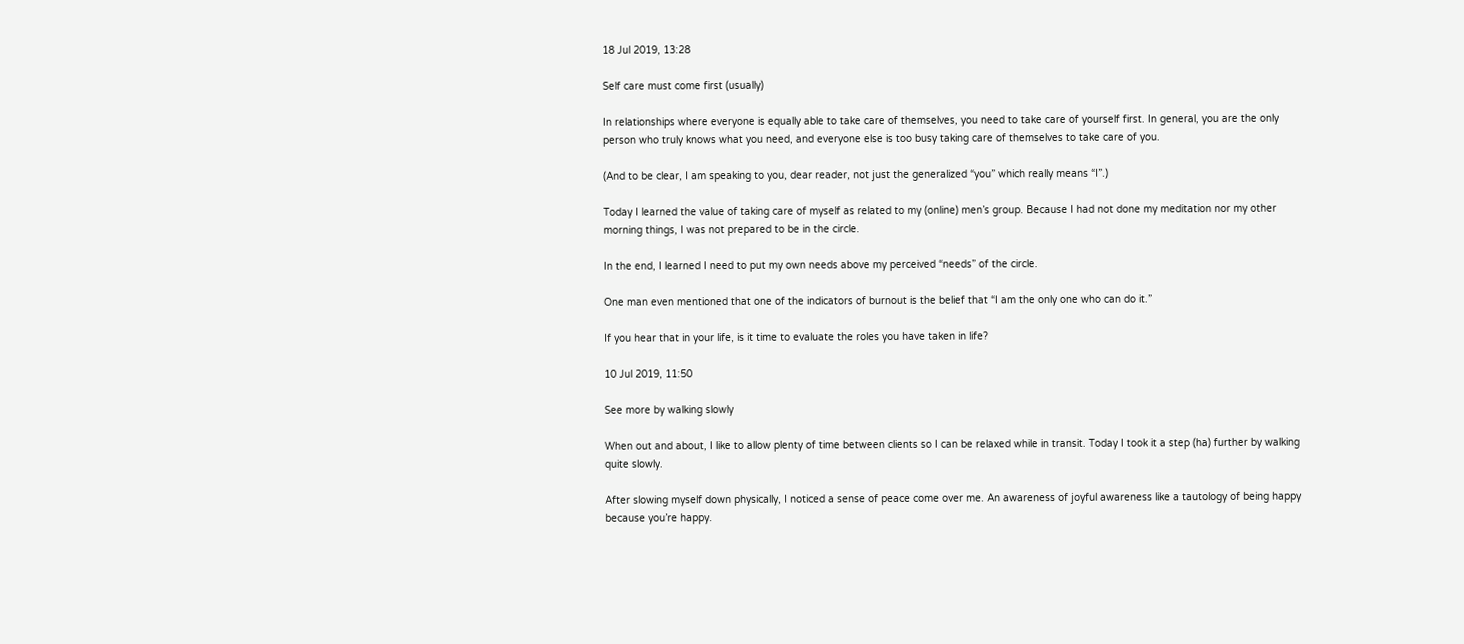18 Jul 2019, 13:28

Self care must come first (usually)

In relationships where everyone is equally able to take care of themselves, you need to take care of yourself first. In general, you are the only person who truly knows what you need, and everyone else is too busy taking care of themselves to take care of you.

(And to be clear, I am speaking to you, dear reader, not just the generalized “you” which really means “I”.)

Today I learned the value of taking care of myself as related to my (online) men’s group. Because I had not done my meditation nor my other morning things, I was not prepared to be in the circle.

In the end, I learned I need to put my own needs above my perceived “needs” of the circle.

One man even mentioned that one of the indicators of burnout is the belief that “I am the only one who can do it.”

If you hear that in your life, is it time to evaluate the roles you have taken in life?

10 Jul 2019, 11:50

See more by walking slowly

When out and about, I like to allow plenty of time between clients so I can be relaxed while in transit. Today I took it a step (ha) further by walking quite slowly.

After slowing myself down physically, I noticed a sense of peace come over me. An awareness of joyful awareness like a tautology of being happy because you’re happy.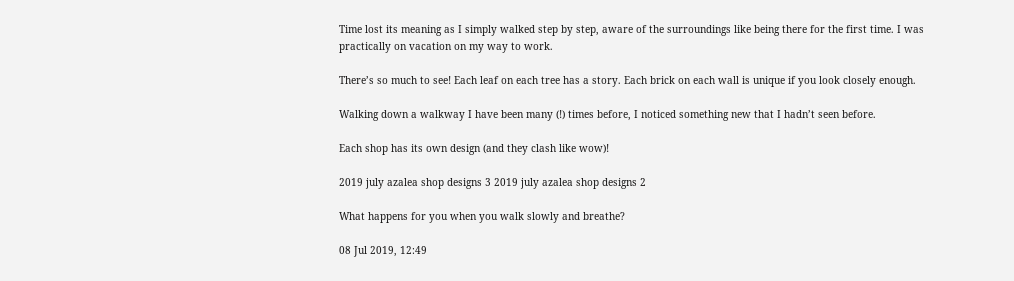Time lost its meaning as I simply walked step by step, aware of the surroundings like being there for the first time. I was practically on vacation on my way to work.

There’s so much to see! Each leaf on each tree has a story. Each brick on each wall is unique if you look closely enough.

Walking down a walkway I have been many (!) times before, I noticed something new that I hadn’t seen before.

Each shop has its own design (and they clash like wow)!

2019 july azalea shop designs 3 2019 july azalea shop designs 2

What happens for you when you walk slowly and breathe?

08 Jul 2019, 12:49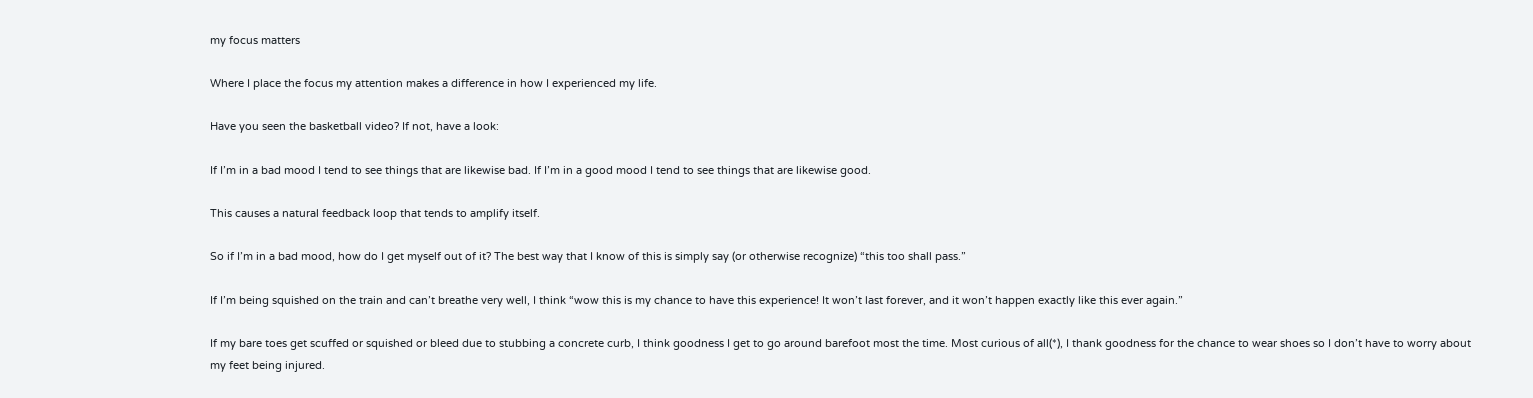my focus matters

Where I place the focus my attention makes a difference in how I experienced my life.

Have you seen the basketball video? If not, have a look:

If I’m in a bad mood I tend to see things that are likewise bad. If I’m in a good mood I tend to see things that are likewise good.

This causes a natural feedback loop that tends to amplify itself.

So if I’m in a bad mood, how do I get myself out of it? The best way that I know of this is simply say (or otherwise recognize) “this too shall pass.”

If I’m being squished on the train and can’t breathe very well, I think “wow this is my chance to have this experience! It won’t last forever, and it won’t happen exactly like this ever again.”

If my bare toes get scuffed or squished or bleed due to stubbing a concrete curb, I think goodness I get to go around barefoot most the time. Most curious of all(*), I thank goodness for the chance to wear shoes so I don’t have to worry about my feet being injured.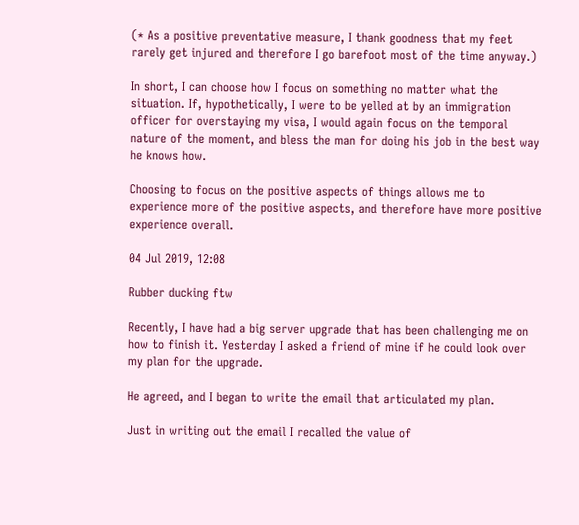(* As a positive preventative measure, I thank goodness that my feet rarely get injured and therefore I go barefoot most of the time anyway.)

In short, I can choose how I focus on something no matter what the situation. If, hypothetically, I were to be yelled at by an immigration officer for overstaying my visa, I would again focus on the temporal nature of the moment, and bless the man for doing his job in the best way he knows how.

Choosing to focus on the positive aspects of things allows me to experience more of the positive aspects, and therefore have more positive experience overall.

04 Jul 2019, 12:08

Rubber ducking ftw

Recently, I have had a big server upgrade that has been challenging me on how to finish it. Yesterday I asked a friend of mine if he could look over my plan for the upgrade.

He agreed, and I began to write the email that articulated my plan.

Just in writing out the email I recalled the value of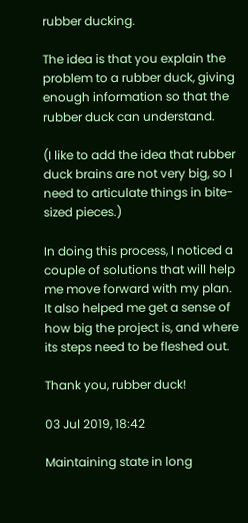rubber ducking.

The idea is that you explain the problem to a rubber duck, giving enough information so that the rubber duck can understand.

(I like to add the idea that rubber duck brains are not very big, so I need to articulate things in bite-sized pieces.)

In doing this process, I noticed a couple of solutions that will help me move forward with my plan. It also helped me get a sense of how big the project is, and where its steps need to be fleshed out.

Thank you, rubber duck!

03 Jul 2019, 18:42

Maintaining state in long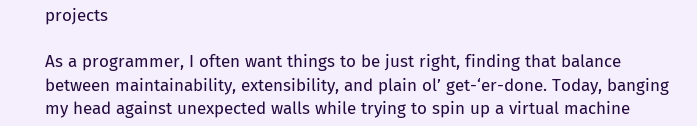projects

As a programmer, I often want things to be just right, finding that balance between maintainability, extensibility, and plain ol’ get-‘er-done. Today, banging my head against unexpected walls while trying to spin up a virtual machine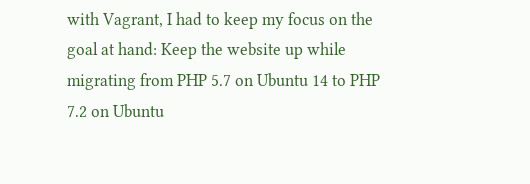with Vagrant, I had to keep my focus on the goal at hand: Keep the website up while migrating from PHP 5.7 on Ubuntu 14 to PHP 7.2 on Ubuntu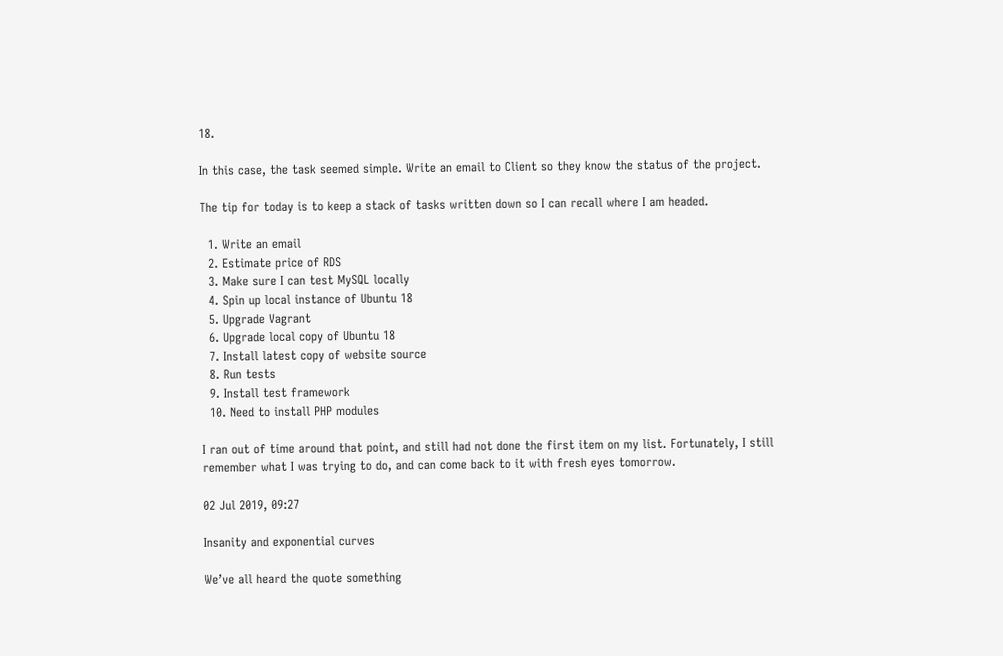18.

In this case, the task seemed simple. Write an email to Client so they know the status of the project.

The tip for today is to keep a stack of tasks written down so I can recall where I am headed.

  1. Write an email
  2. Estimate price of RDS
  3. Make sure I can test MySQL locally
  4. Spin up local instance of Ubuntu 18
  5. Upgrade Vagrant
  6. Upgrade local copy of Ubuntu 18
  7. Install latest copy of website source
  8. Run tests
  9. Install test framework
  10. Need to install PHP modules

I ran out of time around that point, and still had not done the first item on my list. Fortunately, I still remember what I was trying to do, and can come back to it with fresh eyes tomorrow.

02 Jul 2019, 09:27

Insanity and exponential curves

We’ve all heard the quote something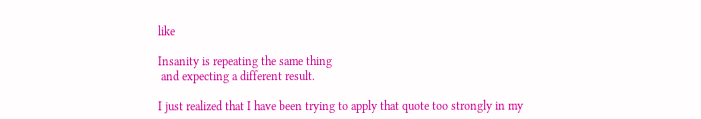like

Insanity is repeating the same thing
 and expecting a different result.

I just realized that I have been trying to apply that quote too strongly in my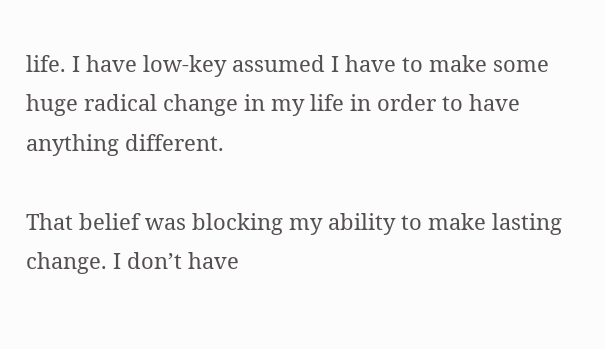life. I have low-key assumed I have to make some huge radical change in my life in order to have anything different.

That belief was blocking my ability to make lasting change. I don’t have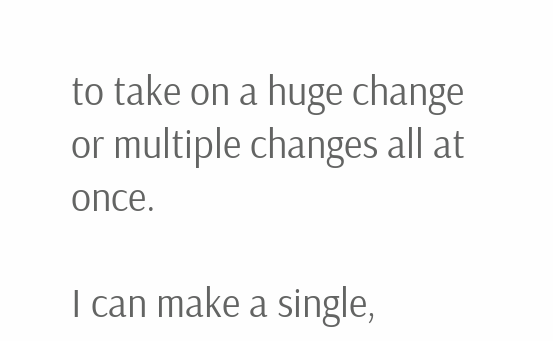to take on a huge change or multiple changes all at once.

I can make a single,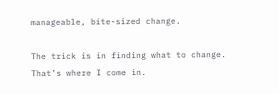manageable, bite-sized change.

The trick is in finding what to change. That’s where I come in.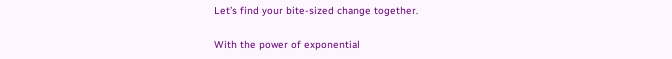Let’s find your bite-sized change together.

With the power of exponential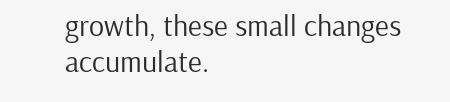growth, these small changes accumulate.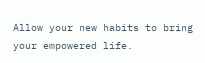Allow your new habits to bring your empowered life.